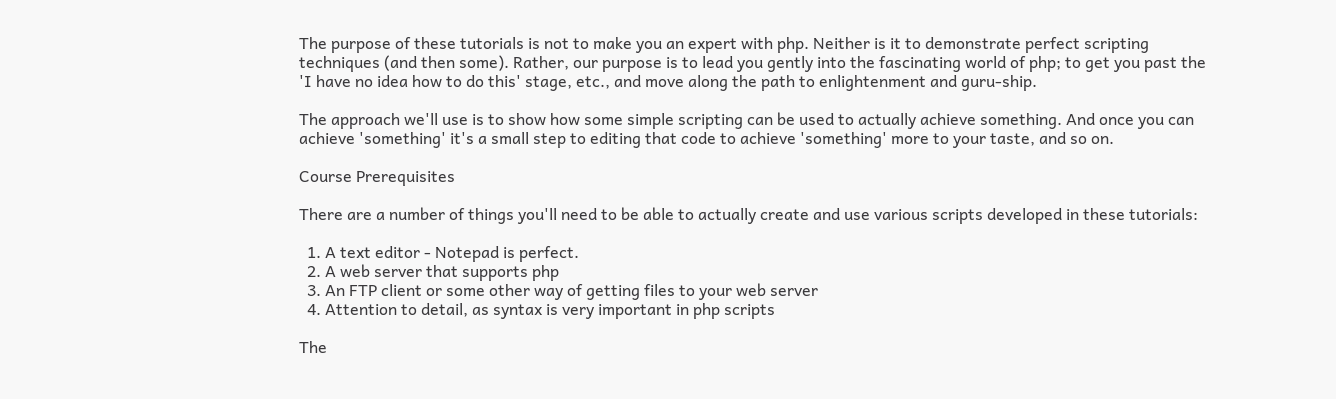The purpose of these tutorials is not to make you an expert with php. Neither is it to demonstrate perfect scripting techniques (and then some). Rather, our purpose is to lead you gently into the fascinating world of php; to get you past the 'I have no idea how to do this' stage, etc., and move along the path to enlightenment and guru-ship.

The approach we'll use is to show how some simple scripting can be used to actually achieve something. And once you can achieve 'something' it's a small step to editing that code to achieve 'something' more to your taste, and so on.

Course Prerequisites

There are a number of things you'll need to be able to actually create and use various scripts developed in these tutorials:

  1. A text editor - Notepad is perfect.
  2. A web server that supports php
  3. An FTP client or some other way of getting files to your web server
  4. Attention to detail, as syntax is very important in php scripts

The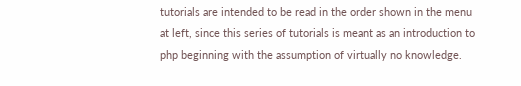tutorials are intended to be read in the order shown in the menu at left, since this series of tutorials is meant as an introduction to php beginning with the assumption of virtually no knowledge.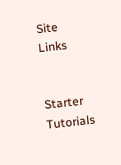Site Links


Starter Tutorials